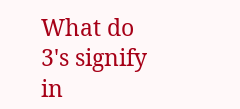What do 3's signify in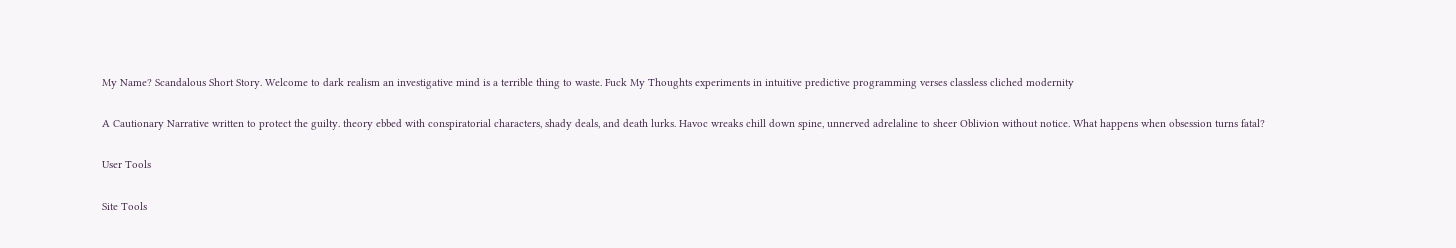My Name? Scandalous Short Story. Welcome to dark realism an investigative mind is a terrible thing to waste. Fuck My Thoughts experiments in intuitive predictive programming verses classless cliched modernity

A Cautionary Narrative written to protect the guilty. theory ebbed with conspiratorial characters, shady deals, and death lurks. Havoc wreaks chill down spine, unnerved adrelaline to sheer Oblivion without notice. What happens when obsession turns fatal?

User Tools

Site Tools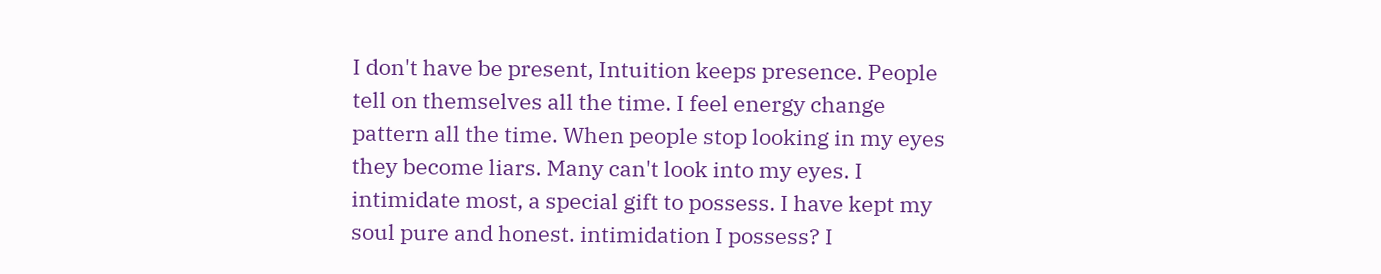I don't have be present, Intuition keeps presence. People tell on themselves all the time. I feel energy change pattern all the time. When people stop looking in my eyes they become liars. Many can't look into my eyes. I intimidate most, a special gift to possess. I have kept my soul pure and honest. intimidation I possess? I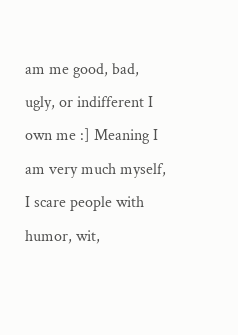am me good, bad, ugly, or indifferent I own me :] Meaning I am very much myself, I scare people with humor, wit,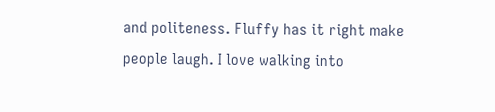and politeness. Fluffy has it right make people laugh. I love walking into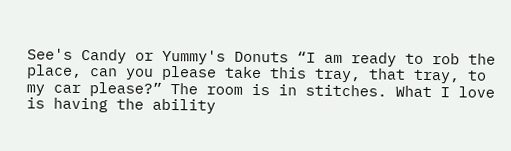See's Candy or Yummy's Donuts “I am ready to rob the place, can you please take this tray, that tray, to my car please?” The room is in stitches. What I love is having the ability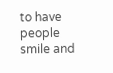to have people smile and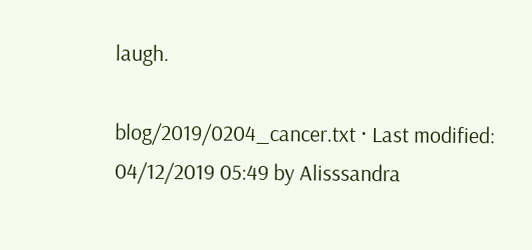laugh.

blog/2019/0204_cancer.txt · Last modified: 04/12/2019 05:49 by Alisssandra